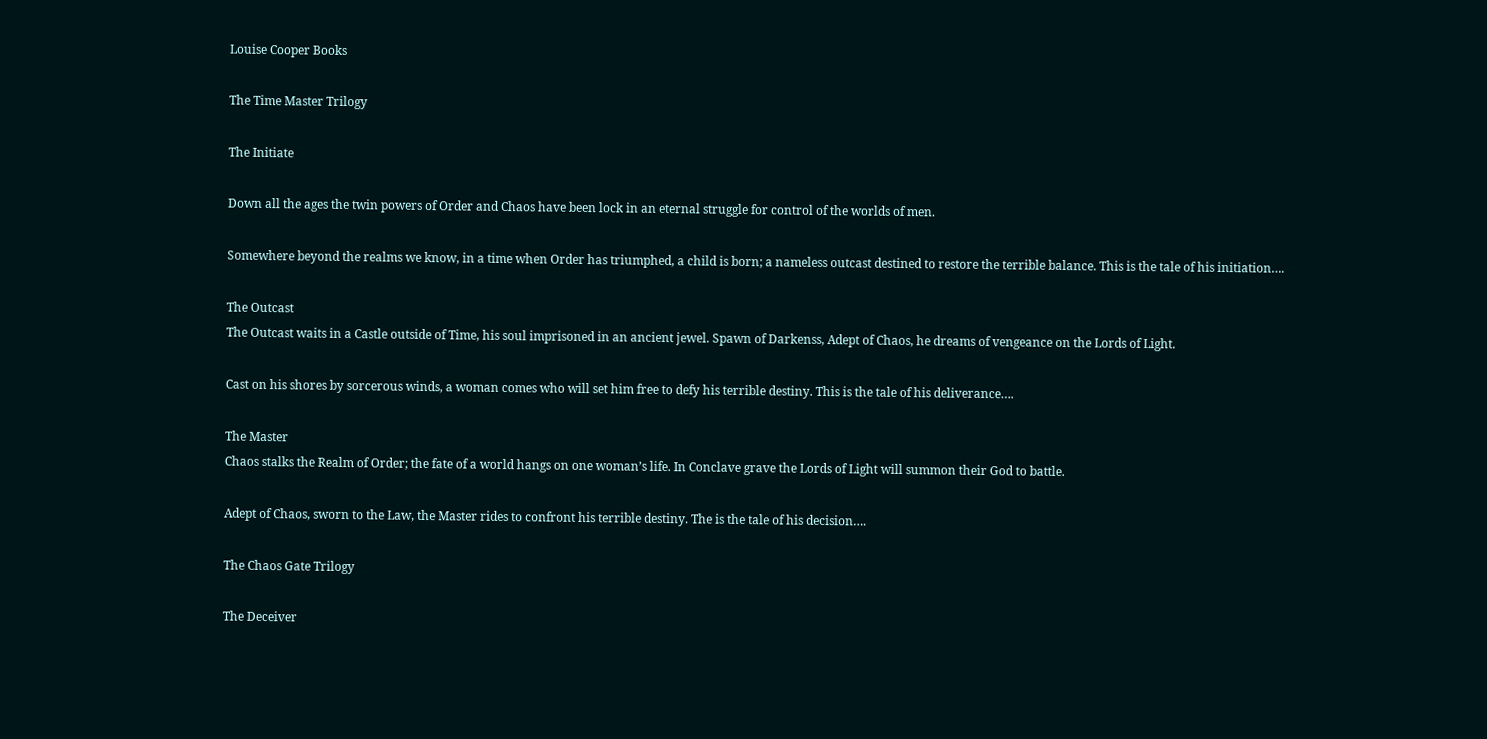Louise Cooper Books

The Time Master Trilogy

The Initiate

Down all the ages the twin powers of Order and Chaos have been lock in an eternal struggle for control of the worlds of men.

Somewhere beyond the realms we know, in a time when Order has triumphed, a child is born; a nameless outcast destined to restore the terrible balance. This is the tale of his initiation….

The Outcast
The Outcast waits in a Castle outside of Time, his soul imprisoned in an ancient jewel. Spawn of Darkenss, Adept of Chaos, he dreams of vengeance on the Lords of Light.

Cast on his shores by sorcerous winds, a woman comes who will set him free to defy his terrible destiny. This is the tale of his deliverance….

The Master
Chaos stalks the Realm of Order; the fate of a world hangs on one woman’s life. In Conclave grave the Lords of Light will summon their God to battle.

Adept of Chaos, sworn to the Law, the Master rides to confront his terrible destiny. The is the tale of his decision….

The Chaos Gate Trilogy

The Deceiver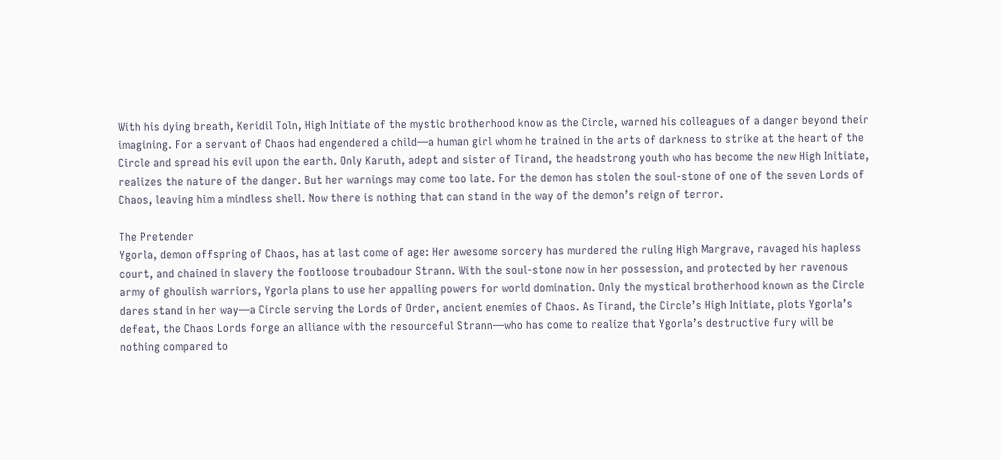With his dying breath, Keridil Toln, High Initiate of the mystic brotherhood know as the Circle, warned his colleagues of a danger beyond their imagining. For a servant of Chaos had engendered a child—a human girl whom he trained in the arts of darkness to strike at the heart of the Circle and spread his evil upon the earth. Only Karuth, adept and sister of Tirand, the headstrong youth who has become the new High Initiate, realizes the nature of the danger. But her warnings may come too late. For the demon has stolen the soul-stone of one of the seven Lords of Chaos, leaving him a mindless shell. Now there is nothing that can stand in the way of the demon’s reign of terror.

The Pretender
Ygorla, demon offspring of Chaos, has at last come of age: Her awesome sorcery has murdered the ruling High Margrave, ravaged his hapless court, and chained in slavery the footloose troubadour Strann. With the soul-stone now in her possession, and protected by her ravenous army of ghoulish warriors, Ygorla plans to use her appalling powers for world domination. Only the mystical brotherhood known as the Circle dares stand in her way—a Circle serving the Lords of Order, ancient enemies of Chaos. As Tirand, the Circle’s High Initiate, plots Ygorla’s defeat, the Chaos Lords forge an alliance with the resourceful Strann—who has come to realize that Ygorla’s destructive fury will be nothing compared to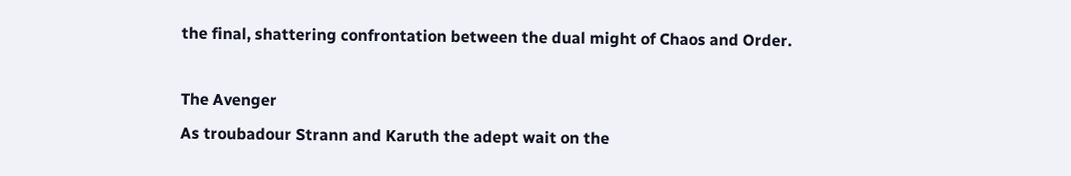the final, shattering confrontation between the dual might of Chaos and Order.

The Avenger
As troubadour Strann and Karuth the adept wait on the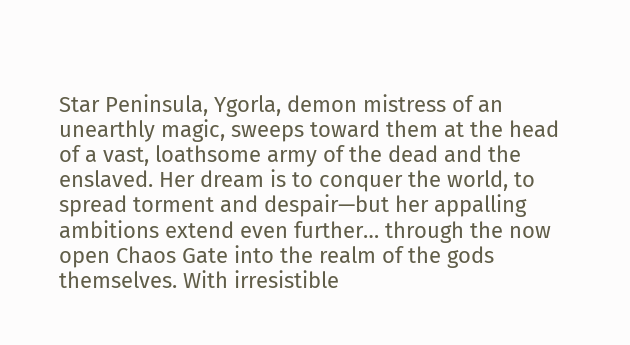Star Peninsula, Ygorla, demon mistress of an unearthly magic, sweeps toward them at the head of a vast, loathsome army of the dead and the enslaved. Her dream is to conquer the world, to spread torment and despair—but her appalling ambitions extend even further… through the now open Chaos Gate into the realm of the gods themselves. With irresistible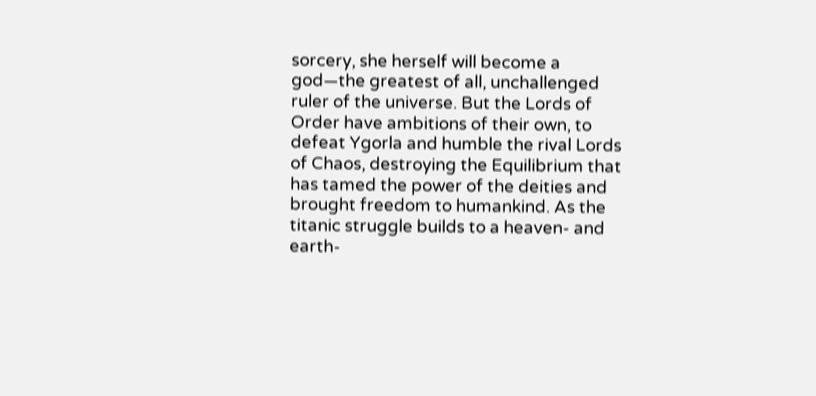sorcery, she herself will become a god—the greatest of all, unchallenged ruler of the universe. But the Lords of Order have ambitions of their own, to defeat Ygorla and humble the rival Lords of Chaos, destroying the Equilibrium that has tamed the power of the deities and brought freedom to humankind. As the titanic struggle builds to a heaven- and earth-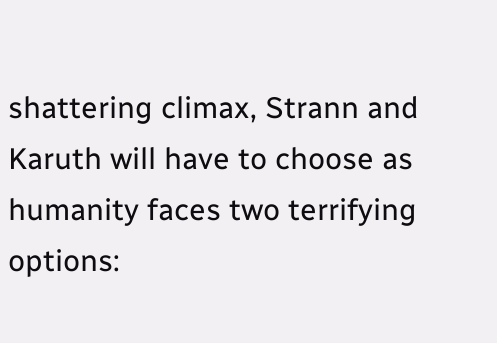shattering climax, Strann and Karuth will have to choose as humanity faces two terrifying options: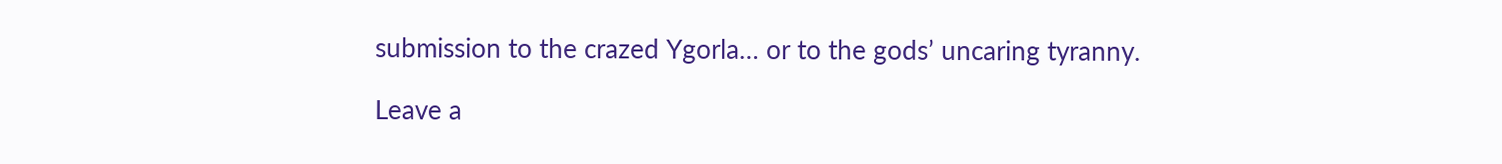submission to the crazed Ygorla… or to the gods’ uncaring tyranny.

Leave a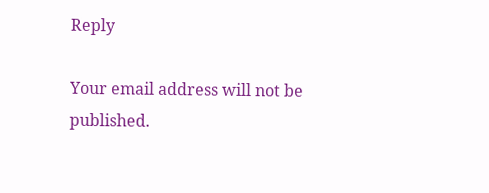Reply

Your email address will not be published.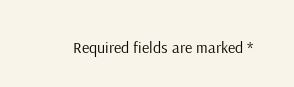Required fields are marked *